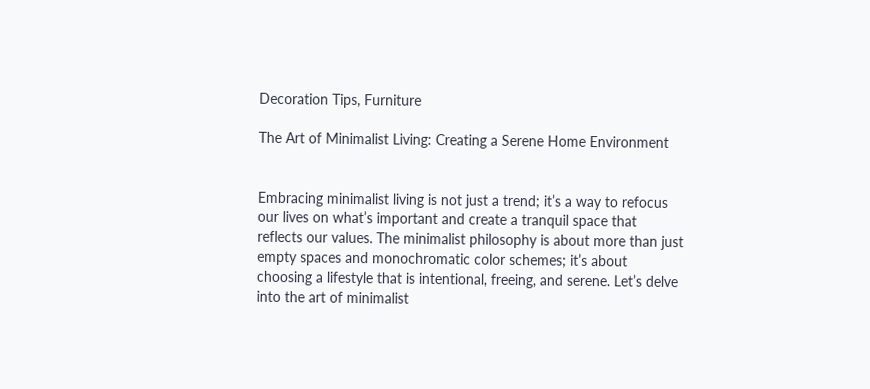Decoration Tips, Furniture

The Art of Minimalist Living: Creating a Serene Home Environment


Embracing minimalist living is not just a trend; it’s a way to refocus our lives on what’s important and create a tranquil space that reflects our values. The minimalist philosophy is about more than just empty spaces and monochromatic color schemes; it’s about choosing a lifestyle that is intentional, freeing, and serene. Let’s delve into the art of minimalist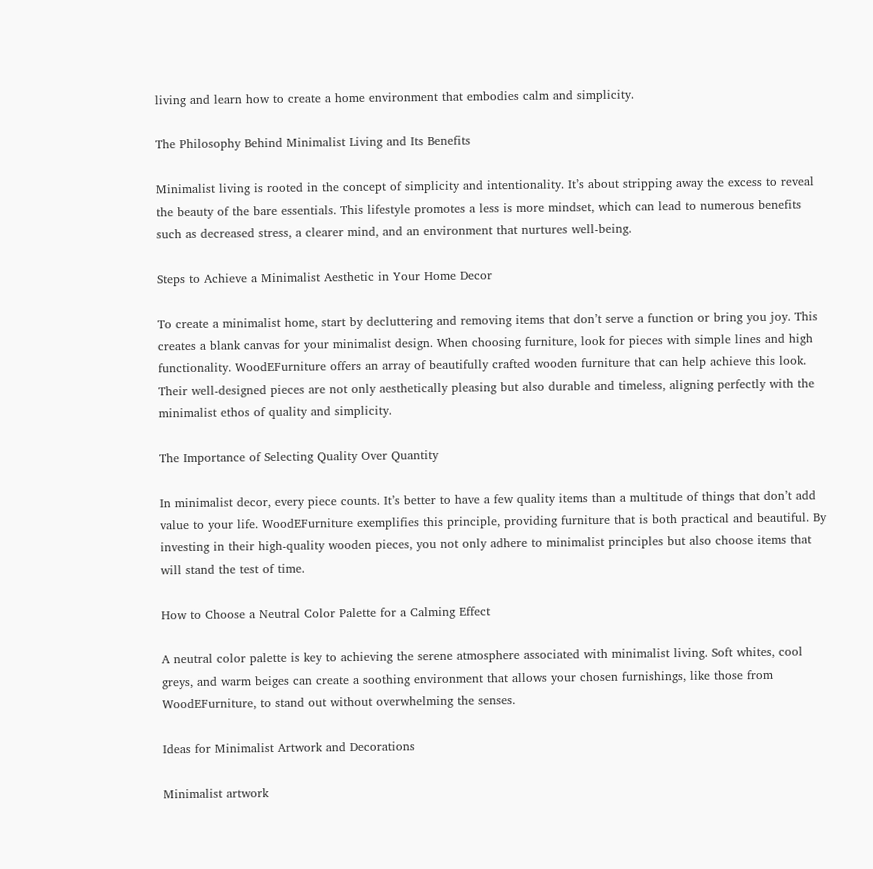living and learn how to create a home environment that embodies calm and simplicity.

The Philosophy Behind Minimalist Living and Its Benefits

Minimalist living is rooted in the concept of simplicity and intentionality. It’s about stripping away the excess to reveal the beauty of the bare essentials. This lifestyle promotes a less is more mindset, which can lead to numerous benefits such as decreased stress, a clearer mind, and an environment that nurtures well-being.

Steps to Achieve a Minimalist Aesthetic in Your Home Decor

To create a minimalist home, start by decluttering and removing items that don’t serve a function or bring you joy. This creates a blank canvas for your minimalist design. When choosing furniture, look for pieces with simple lines and high functionality. WoodEFurniture offers an array of beautifully crafted wooden furniture that can help achieve this look. Their well-designed pieces are not only aesthetically pleasing but also durable and timeless, aligning perfectly with the minimalist ethos of quality and simplicity.

The Importance of Selecting Quality Over Quantity

In minimalist decor, every piece counts. It’s better to have a few quality items than a multitude of things that don’t add value to your life. WoodEFurniture exemplifies this principle, providing furniture that is both practical and beautiful. By investing in their high-quality wooden pieces, you not only adhere to minimalist principles but also choose items that will stand the test of time.

How to Choose a Neutral Color Palette for a Calming Effect

A neutral color palette is key to achieving the serene atmosphere associated with minimalist living. Soft whites, cool greys, and warm beiges can create a soothing environment that allows your chosen furnishings, like those from WoodEFurniture, to stand out without overwhelming the senses.

Ideas for Minimalist Artwork and Decorations

Minimalist artwork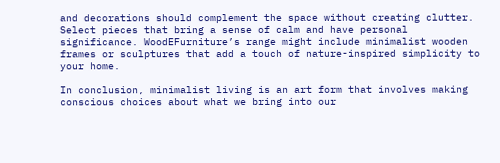and decorations should complement the space without creating clutter. Select pieces that bring a sense of calm and have personal significance. WoodEFurniture’s range might include minimalist wooden frames or sculptures that add a touch of nature-inspired simplicity to your home.

In conclusion, minimalist living is an art form that involves making conscious choices about what we bring into our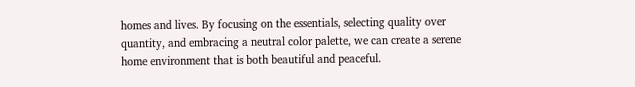homes and lives. By focusing on the essentials, selecting quality over quantity, and embracing a neutral color palette, we can create a serene home environment that is both beautiful and peaceful.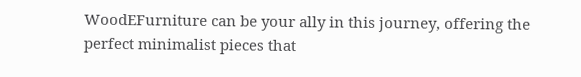WoodEFurniture can be your ally in this journey, offering the perfect minimalist pieces that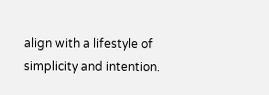align with a lifestyle of simplicity and intention.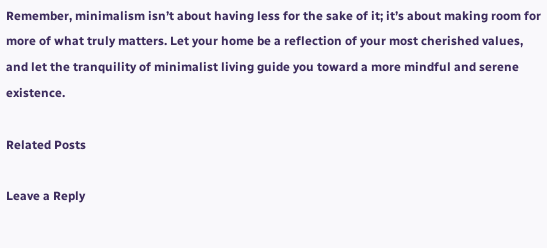Remember, minimalism isn’t about having less for the sake of it; it’s about making room for more of what truly matters. Let your home be a reflection of your most cherished values, and let the tranquility of minimalist living guide you toward a more mindful and serene existence.

Related Posts

Leave a Reply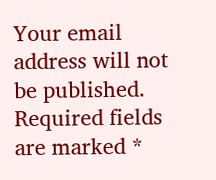Your email address will not be published. Required fields are marked *